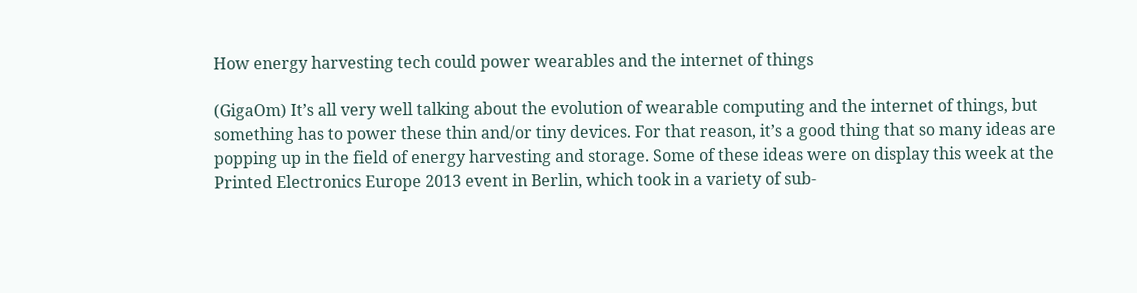How energy harvesting tech could power wearables and the internet of things

(GigaOm) It’s all very well talking about the evolution of wearable computing and the internet of things, but something has to power these thin and/or tiny devices. For that reason, it’s a good thing that so many ideas are popping up in the field of energy harvesting and storage. Some of these ideas were on display this week at the Printed Electronics Europe 2013 event in Berlin, which took in a variety of sub-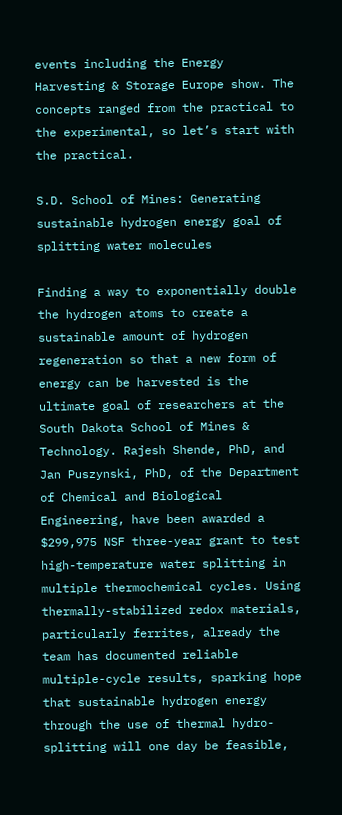events including the Energy Harvesting & Storage Europe show. The concepts ranged from the practical to the experimental, so let’s start with the practical.

S.D. School of Mines: Generating sustainable hydrogen energy goal of splitting water molecules

Finding a way to exponentially double the hydrogen atoms to create a sustainable amount of hydrogen regeneration so that a new form of energy can be harvested is the ultimate goal of researchers at the South Dakota School of Mines & Technology. Rajesh Shende, PhD, and Jan Puszynski, PhD, of the Department of Chemical and Biological Engineering, have been awarded a $299,975 NSF three-year grant to test high-temperature water splitting in multiple thermochemical cycles. Using thermally-stabilized redox materials, particularly ferrites, already the team has documented reliable multiple-cycle results, sparking hope that sustainable hydrogen energy through the use of thermal hydro-splitting will one day be feasible,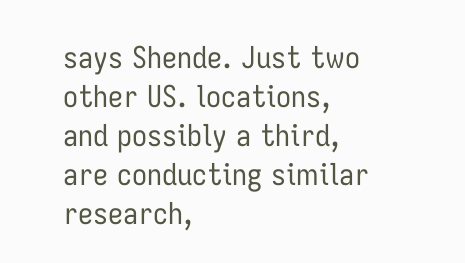says Shende. Just two other US. locations, and possibly a third, are conducting similar research,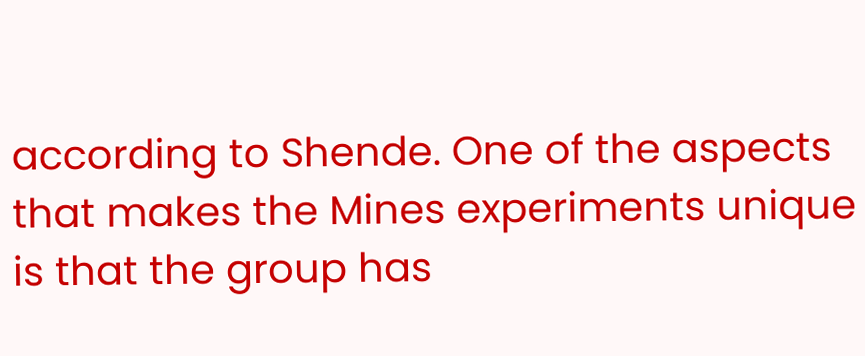according to Shende. One of the aspects that makes the Mines experiments unique is that the group has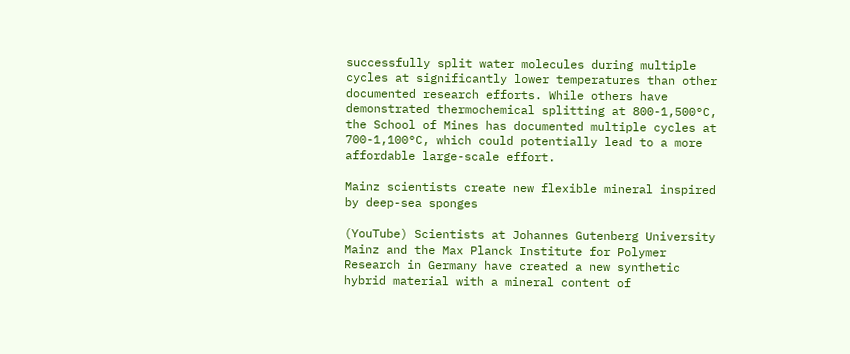successfully split water molecules during multiple cycles at significantly lower temperatures than other documented research efforts. While others have demonstrated thermochemical splitting at 800-1,500°C, the School of Mines has documented multiple cycles at 700-1,100°C, which could potentially lead to a more affordable large-scale effort.

Mainz scientists create new flexible mineral inspired by deep-sea sponges

(YouTube) Scientists at Johannes Gutenberg University Mainz and the Max Planck Institute for Polymer Research in Germany have created a new synthetic hybrid material with a mineral content of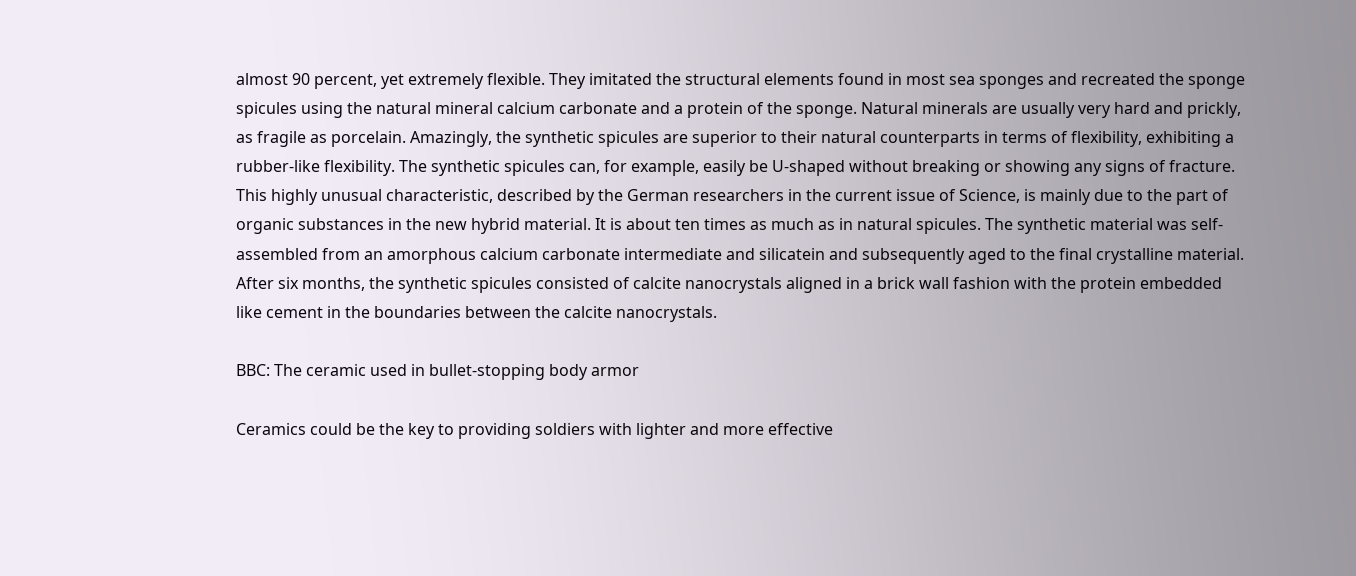almost 90 percent, yet extremely flexible. They imitated the structural elements found in most sea sponges and recreated the sponge spicules using the natural mineral calcium carbonate and a protein of the sponge. Natural minerals are usually very hard and prickly, as fragile as porcelain. Amazingly, the synthetic spicules are superior to their natural counterparts in terms of flexibility, exhibiting a rubber-like flexibility. The synthetic spicules can, for example, easily be U-shaped without breaking or showing any signs of fracture. This highly unusual characteristic, described by the German researchers in the current issue of Science, is mainly due to the part of organic substances in the new hybrid material. It is about ten times as much as in natural spicules. The synthetic material was self-assembled from an amorphous calcium carbonate intermediate and silicatein and subsequently aged to the final crystalline material. After six months, the synthetic spicules consisted of calcite nanocrystals aligned in a brick wall fashion with the protein embedded like cement in the boundaries between the calcite nanocrystals.

BBC: The ceramic used in bullet-stopping body armor

Ceramics could be the key to providing soldiers with lighter and more effective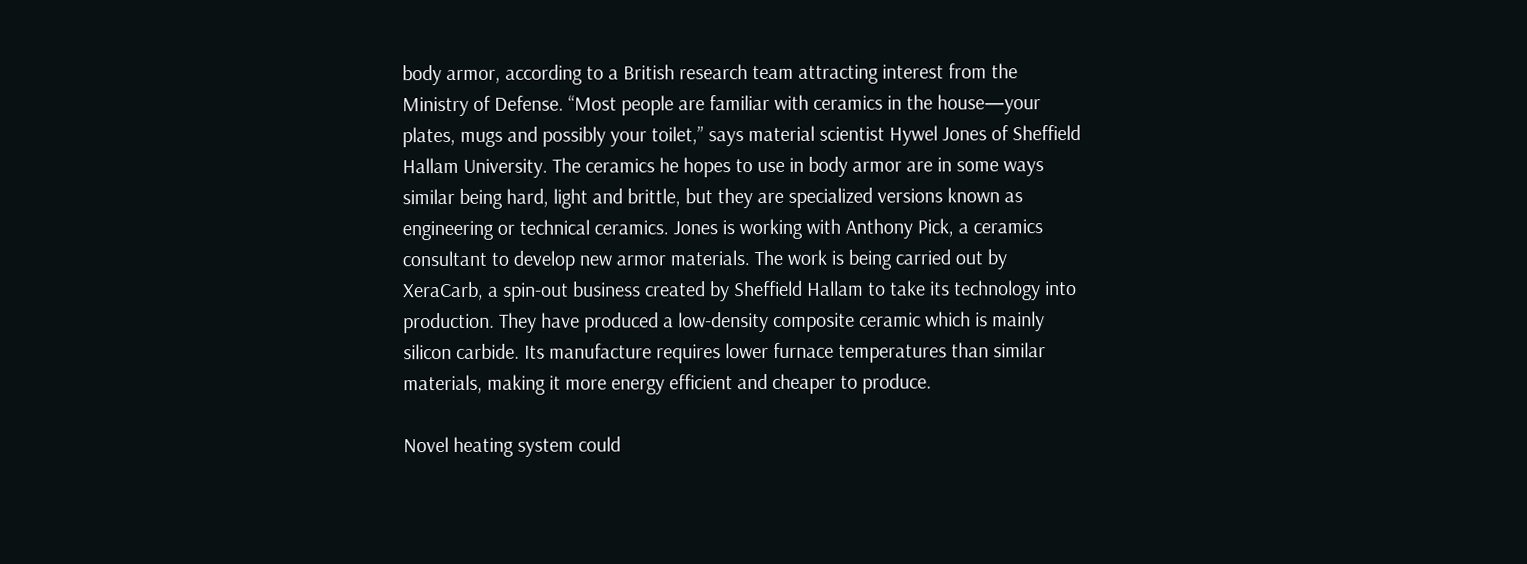body armor, according to a British research team attracting interest from the Ministry of Defense. “Most people are familiar with ceramics in the house—your plates, mugs and possibly your toilet,” says material scientist Hywel Jones of Sheffield Hallam University. The ceramics he hopes to use in body armor are in some ways similar being hard, light and brittle, but they are specialized versions known as engineering or technical ceramics. Jones is working with Anthony Pick, a ceramics consultant to develop new armor materials. The work is being carried out by XeraCarb, a spin-out business created by Sheffield Hallam to take its technology into production. They have produced a low-density composite ceramic which is mainly silicon carbide. Its manufacture requires lower furnace temperatures than similar materials, making it more energy efficient and cheaper to produce.

Novel heating system could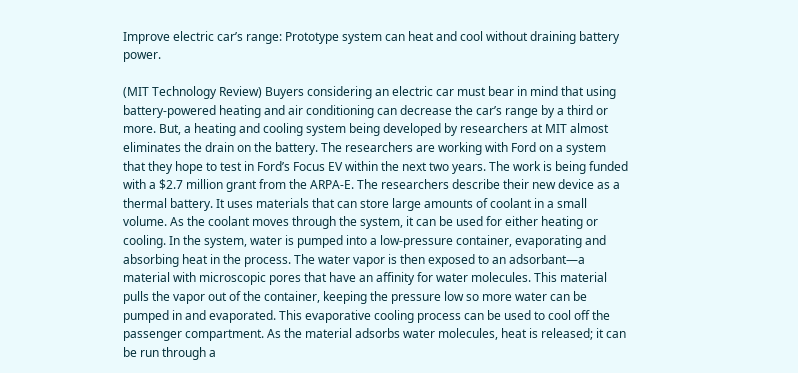Improve electric car’s range: Prototype system can heat and cool without draining battery power.

(MIT Technology Review) Buyers considering an electric car must bear in mind that using battery-powered heating and air conditioning can decrease the car’s range by a third or more. But, a heating and cooling system being developed by researchers at MIT almost eliminates the drain on the battery. The researchers are working with Ford on a system that they hope to test in Ford’s Focus EV within the next two years. The work is being funded with a $2.7 million grant from the ARPA-E. The researchers describe their new device as a thermal battery. It uses materials that can store large amounts of coolant in a small volume. As the coolant moves through the system, it can be used for either heating or cooling. In the system, water is pumped into a low-pressure container, evaporating and absorbing heat in the process. The water vapor is then exposed to an adsorbant—a material with microscopic pores that have an affinity for water molecules. This material pulls the vapor out of the container, keeping the pressure low so more water can be pumped in and evaporated. This evaporative cooling process can be used to cool off the passenger compartment. As the material adsorbs water molecules, heat is released; it can be run through a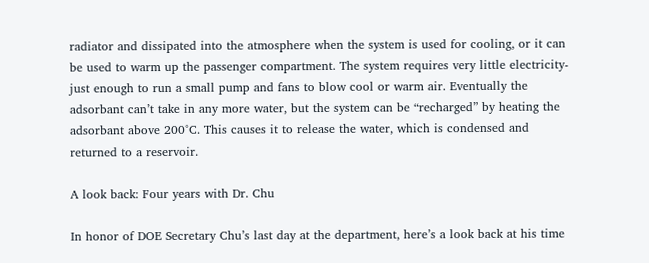radiator and dissipated into the atmosphere when the system is used for cooling, or it can be used to warm up the passenger compartment. The system requires very little electricity-just enough to run a small pump and fans to blow cool or warm air. Eventually the adsorbant can’t take in any more water, but the system can be “recharged” by heating the adsorbant above 200°C. This causes it to release the water, which is condensed and returned to a reservoir.

A look back: Four years with Dr. Chu

In honor of DOE Secretary Chu’s last day at the department, here’s a look back at his time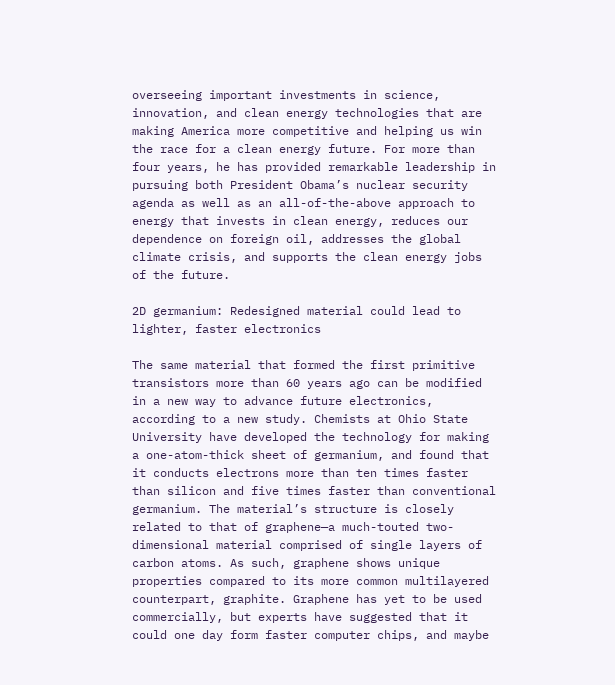overseeing important investments in science, innovation, and clean energy technologies that are making America more competitive and helping us win the race for a clean energy future. For more than four years, he has provided remarkable leadership in pursuing both President Obama’s nuclear security agenda as well as an all-of-the-above approach to energy that invests in clean energy, reduces our dependence on foreign oil, addresses the global climate crisis, and supports the clean energy jobs of the future.

2D germanium: Redesigned material could lead to lighter, faster electronics

The same material that formed the first primitive transistors more than 60 years ago can be modified in a new way to advance future electronics, according to a new study. Chemists at Ohio State University have developed the technology for making a one-atom-thick sheet of germanium, and found that it conducts electrons more than ten times faster than silicon and five times faster than conventional germanium. The material’s structure is closely related to that of graphene—a much-touted two-dimensional material comprised of single layers of carbon atoms. As such, graphene shows unique properties compared to its more common multilayered counterpart, graphite. Graphene has yet to be used commercially, but experts have suggested that it could one day form faster computer chips, and maybe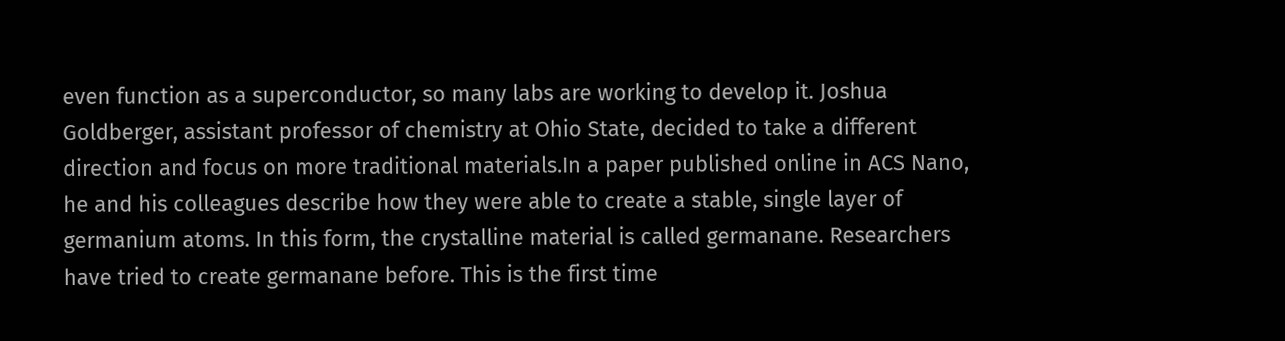even function as a superconductor, so many labs are working to develop it. Joshua Goldberger, assistant professor of chemistry at Ohio State, decided to take a different direction and focus on more traditional materials.In a paper published online in ACS Nano, he and his colleagues describe how they were able to create a stable, single layer of germanium atoms. In this form, the crystalline material is called germanane. Researchers have tried to create germanane before. This is the first time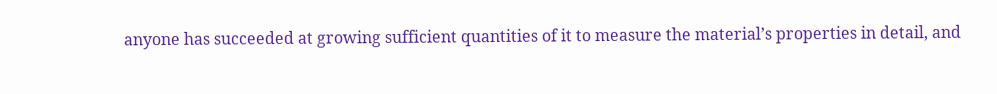anyone has succeeded at growing sufficient quantities of it to measure the material’s properties in detail, and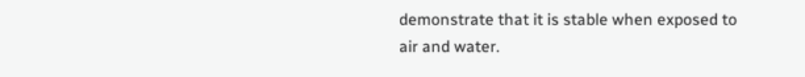demonstrate that it is stable when exposed to air and water.